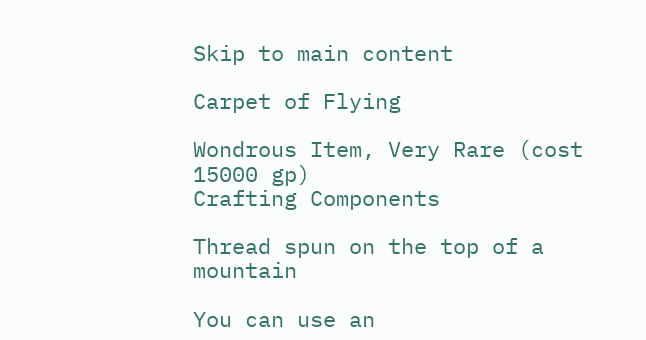Skip to main content

Carpet of Flying

Wondrous Item, Very Rare (cost 15000 gp)
Crafting Components

Thread spun on the top of a mountain

You can use an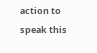action to speak this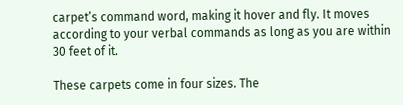carpet’s command word, making it hover and fly. It moves according to your verbal commands as long as you are within 30 feet of it.

These carpets come in four sizes. The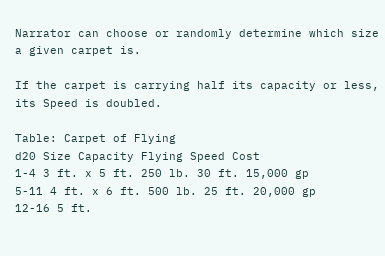Narrator can choose or randomly determine which size a given carpet is.

If the carpet is carrying half its capacity or less, its Speed is doubled.

Table: Carpet of Flying
d20 Size Capacity Flying Speed Cost
1-4 3 ft. x 5 ft. 250 lb. 30 ft. 15,000 gp
5-11 4 ft. x 6 ft. 500 lb. 25 ft. 20,000 gp
12-16 5 ft.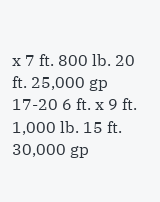x 7 ft. 800 lb. 20 ft. 25,000 gp
17-20 6 ft. x 9 ft. 1,000 lb. 15 ft. 30,000 gp